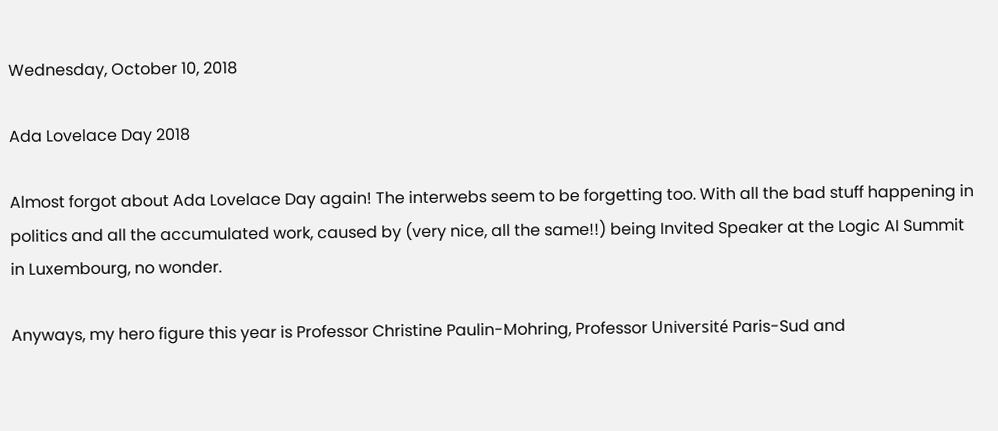Wednesday, October 10, 2018

Ada Lovelace Day 2018

Almost forgot about Ada Lovelace Day again! The interwebs seem to be forgetting too. With all the bad stuff happening in politics and all the accumulated work, caused by (very nice, all the same!!) being Invited Speaker at the Logic AI Summit in Luxembourg, no wonder.

Anyways, my hero figure this year is Professor Christine Paulin-Mohring, Professor Université Paris-Sud and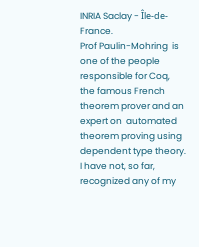INRIA Saclay - Île-de-France.
Prof Paulin-Mohring  is one of the people responsible for Coq, the famous French theorem prover and an expert on  automated theorem proving using dependent type theory. I have not, so far, recognized any of my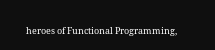heroes of Functional Programming,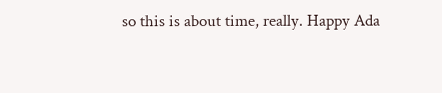so this is about time, really. Happy Ada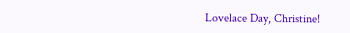Lovelace Day, Christine!